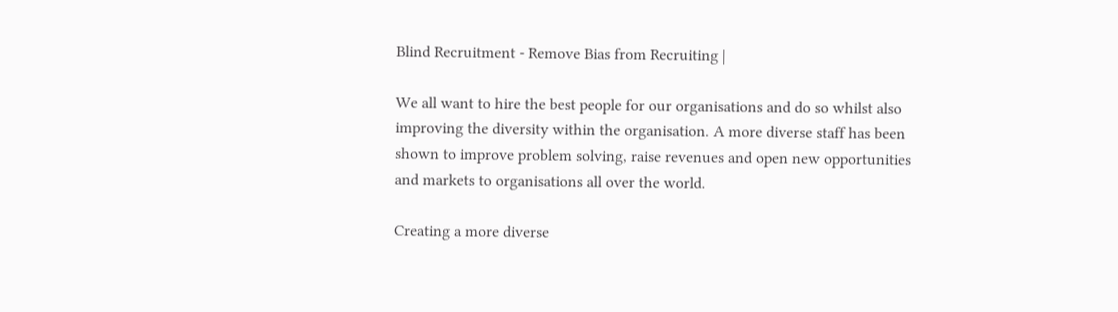Blind Recruitment - Remove Bias from Recruiting |

We all want to hire the best people for our organisations and do so whilst also improving the diversity within the organisation. A more diverse staff has been shown to improve problem solving, raise revenues and open new opportunities and markets to organisations all over the world.

Creating a more diverse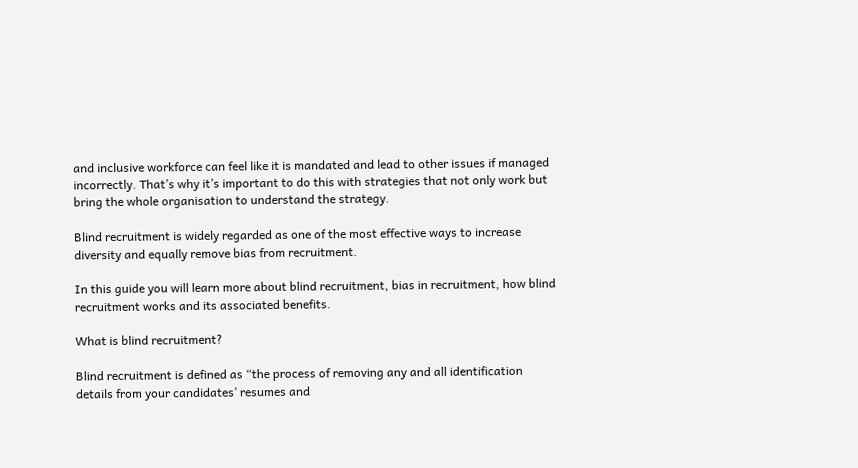and inclusive workforce can feel like it is mandated and lead to other issues if managed incorrectly. That’s why it’s important to do this with strategies that not only work but bring the whole organisation to understand the strategy.

Blind recruitment is widely regarded as one of the most effective ways to increase diversity and equally remove bias from recruitment.

In this guide you will learn more about blind recruitment, bias in recruitment, how blind recruitment works and its associated benefits.

What is blind recruitment?

Blind recruitment is defined as “the process of removing any and all identification details from your candidates’ resumes and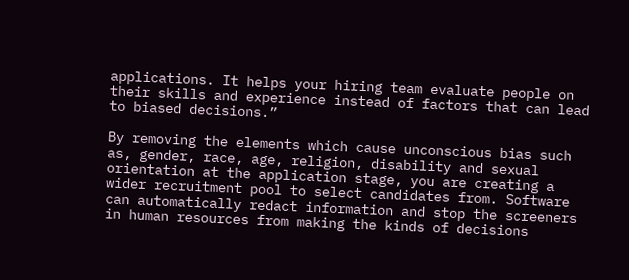applications. It helps your hiring team evaluate people on their skills and experience instead of factors that can lead to biased decisions.”

By removing the elements which cause unconscious bias such as, gender, race, age, religion, disability and sexual orientation at the application stage, you are creating a wider recruitment pool to select candidates from. Software can automatically redact information and stop the screeners in human resources from making the kinds of decisions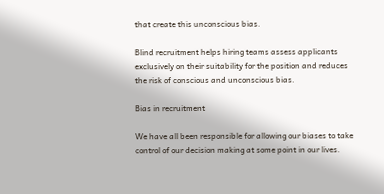that create this unconscious bias.

Blind recruitment helps hiring teams assess applicants exclusively on their suitability for the position and reduces the risk of conscious and unconscious bias.

Bias in recruitment

We have all been responsible for allowing our biases to take control of our decision making at some point in our lives.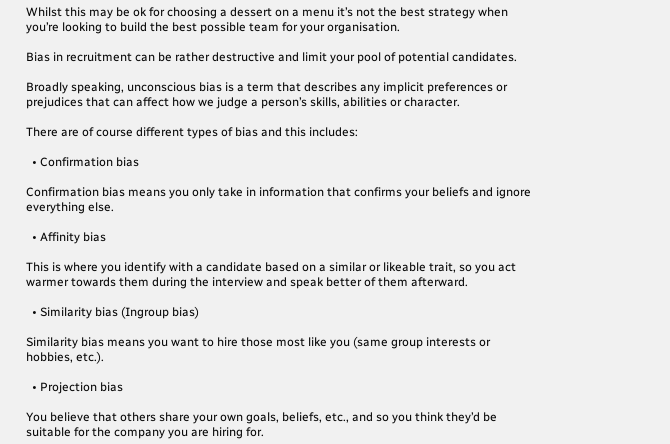Whilst this may be ok for choosing a dessert on a menu it’s not the best strategy when you’re looking to build the best possible team for your organisation.

Bias in recruitment can be rather destructive and limit your pool of potential candidates.

Broadly speaking, unconscious bias is a term that describes any implicit preferences or prejudices that can affect how we judge a person’s skills, abilities or character.

There are of course different types of bias and this includes:

  • Confirmation bias

Confirmation bias means you only take in information that confirms your beliefs and ignore everything else.

  • Affinity bias

This is where you identify with a candidate based on a similar or likeable trait, so you act warmer towards them during the interview and speak better of them afterward.

  • Similarity bias (Ingroup bias)

Similarity bias means you want to hire those most like you (same group interests or hobbies, etc.).

  • Projection bias

You believe that others share your own goals, beliefs, etc., and so you think they’d be suitable for the company you are hiring for.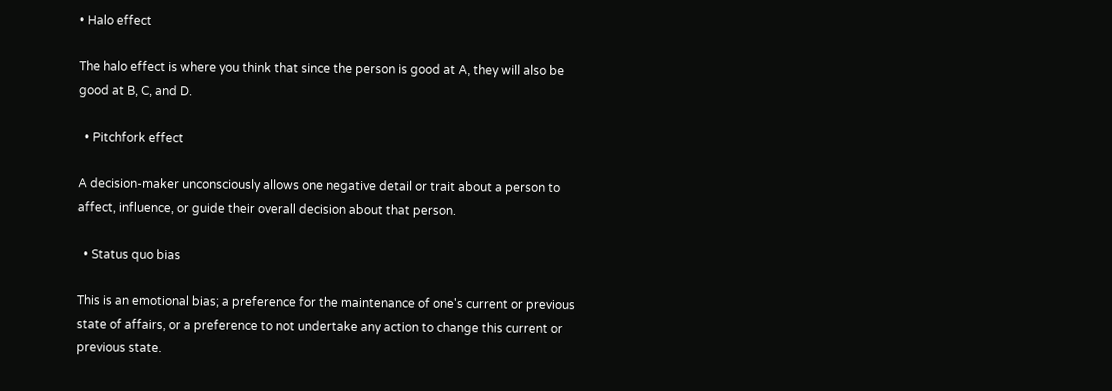• Halo effect

The halo effect is where you think that since the person is good at A, they will also be good at B, C, and D.

  • Pitchfork effect

A decision-maker unconsciously allows one negative detail or trait about a person to affect, influence, or guide their overall decision about that person.

  • Status quo bias

This is an emotional bias; a preference for the maintenance of one's current or previous state of affairs, or a preference to not undertake any action to change this current or previous state.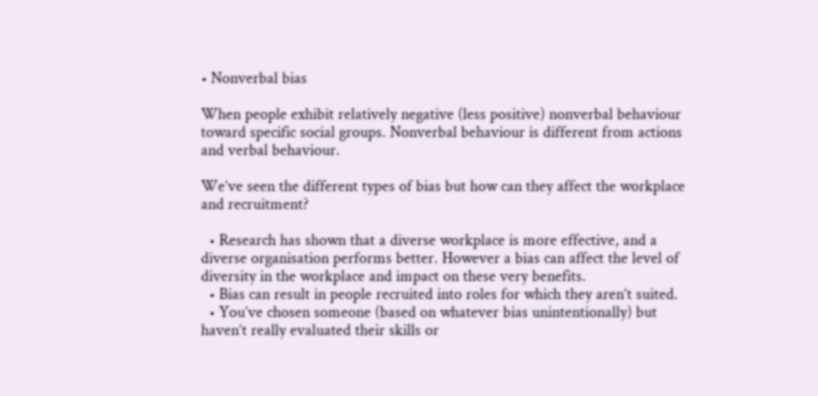• Nonverbal bias

When people exhibit relatively negative (less positive) nonverbal behaviour toward specific social groups. Nonverbal behaviour is different from actions and verbal behaviour.

We’ve seen the different types of bias but how can they affect the workplace and recruitment?

  • Research has shown that a diverse workplace is more effective, and a diverse organisation performs better. However a bias can affect the level of diversity in the workplace and impact on these very benefits.
  • Bias can result in people recruited into roles for which they aren’t suited.
  • You’ve chosen someone (based on whatever bias unintentionally) but haven’t really evaluated their skills or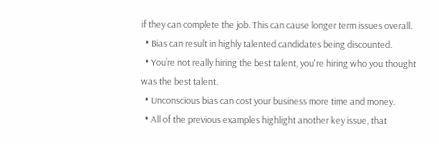if they can complete the job. This can cause longer term issues overall.
  • Bias can result in highly talented candidates being discounted.
  • You’re not really hiring the best talent, you're hiring who you thought was the best talent.
  • Unconscious bias can cost your business more time and money.
  • All of the previous examples highlight another key issue, that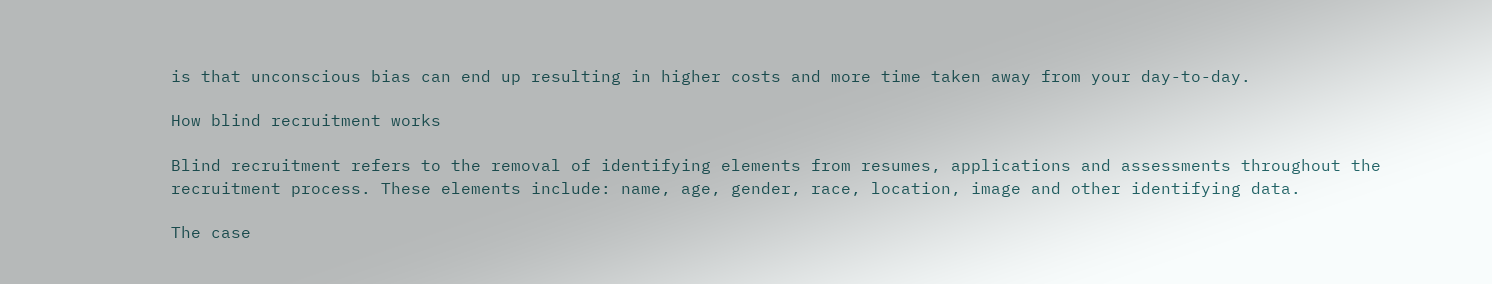is that unconscious bias can end up resulting in higher costs and more time taken away from your day-to-day.

How blind recruitment works

Blind recruitment refers to the removal of identifying elements from resumes, applications and assessments throughout the recruitment process. These elements include: name, age, gender, race, location, image and other identifying data.

The case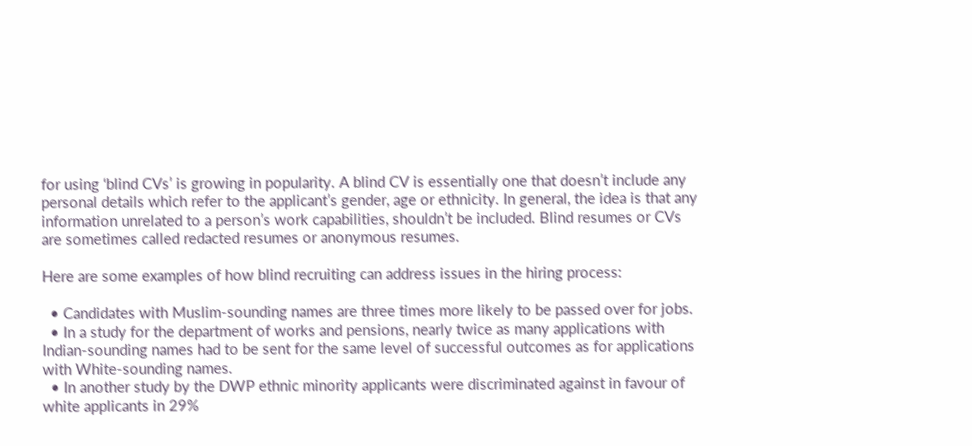for using ‘blind CVs’ is growing in popularity. A blind CV is essentially one that doesn’t include any personal details which refer to the applicant’s gender, age or ethnicity. In general, the idea is that any information unrelated to a person’s work capabilities, shouldn’t be included. Blind resumes or CVs are sometimes called redacted resumes or anonymous resumes.

Here are some examples of how blind recruiting can address issues in the hiring process:

  • Candidates with Muslim-sounding names are three times more likely to be passed over for jobs.
  • In a study for the department of works and pensions, nearly twice as many applications with Indian-sounding names had to be sent for the same level of successful outcomes as for applications with White-sounding names.
  • In another study by the DWP ethnic minority applicants were discriminated against in favour of white applicants in 29%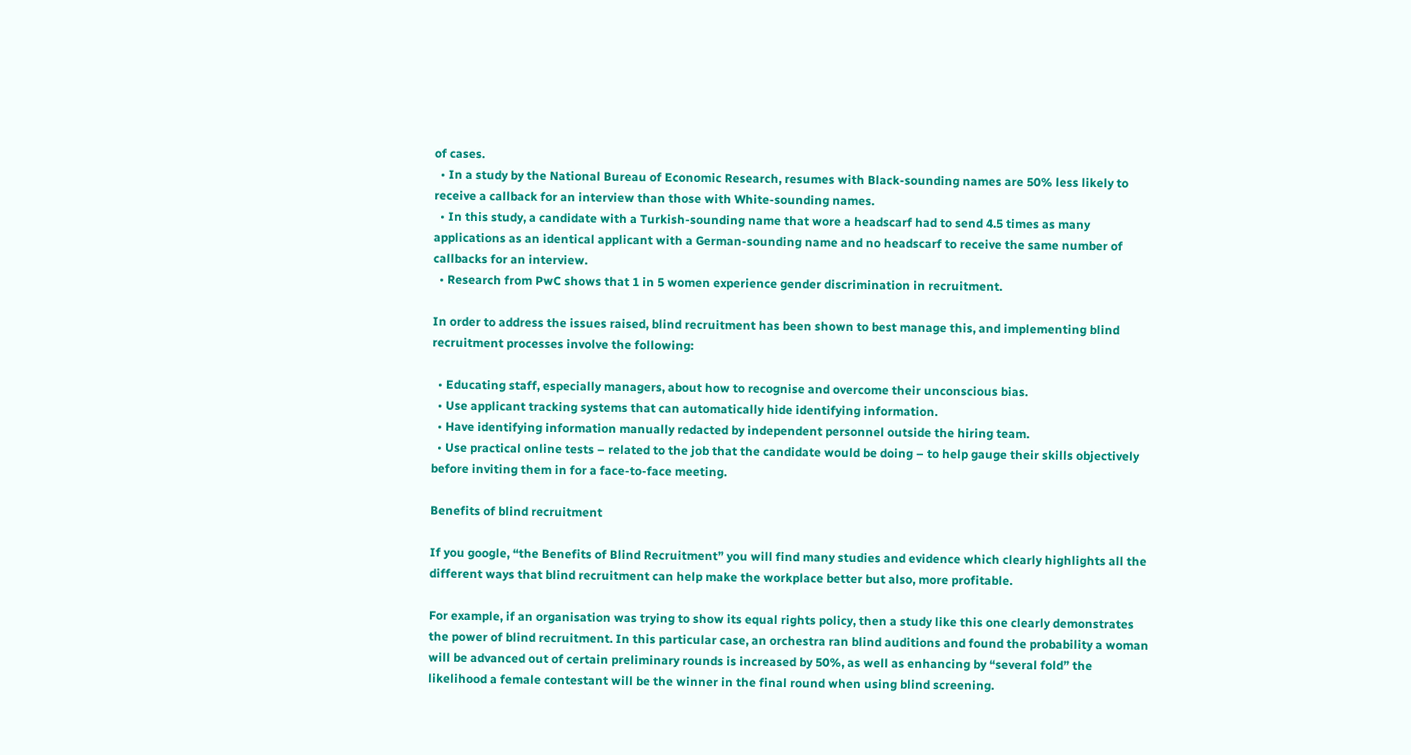of cases.
  • In a study by the National Bureau of Economic Research, resumes with Black-sounding names are 50% less likely to receive a callback for an interview than those with White-sounding names.
  • In this study, a candidate with a Turkish-sounding name that wore a headscarf had to send 4.5 times as many applications as an identical applicant with a German-sounding name and no headscarf to receive the same number of callbacks for an interview.
  • Research from PwC shows that 1 in 5 women experience gender discrimination in recruitment.

In order to address the issues raised, blind recruitment has been shown to best manage this, and implementing blind recruitment processes involve the following:

  • Educating staff, especially managers, about how to recognise and overcome their unconscious bias.
  • Use applicant tracking systems that can automatically hide identifying information.
  • Have identifying information manually redacted by independent personnel outside the hiring team.
  • Use practical online tests – related to the job that the candidate would be doing – to help gauge their skills objectively before inviting them in for a face-to-face meeting.

Benefits of blind recruitment

If you google, “the Benefits of Blind Recruitment” you will find many studies and evidence which clearly highlights all the different ways that blind recruitment can help make the workplace better but also, more profitable.

For example, if an organisation was trying to show its equal rights policy, then a study like this one clearly demonstrates the power of blind recruitment. In this particular case, an orchestra ran blind auditions and found the probability a woman will be advanced out of certain preliminary rounds is increased by 50%, as well as enhancing by “several fold” the likelihood a female contestant will be the winner in the final round when using blind screening.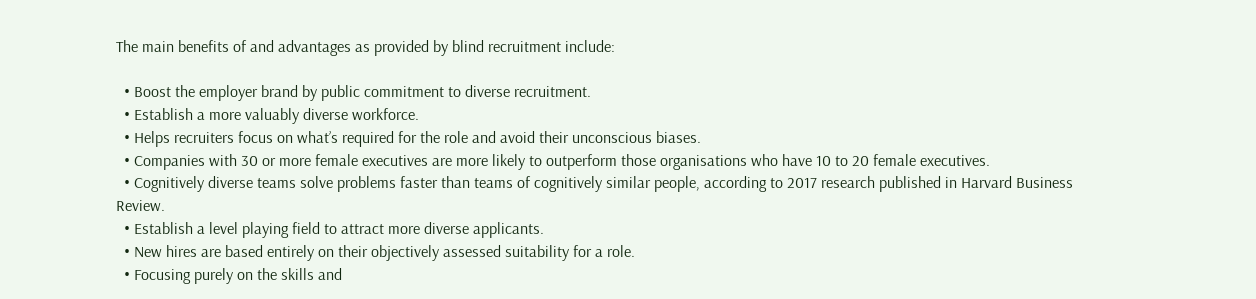The main benefits of and advantages as provided by blind recruitment include:

  • Boost the employer brand by public commitment to diverse recruitment.
  • Establish a more valuably diverse workforce.
  • Helps recruiters focus on what’s required for the role and avoid their unconscious biases.
  • Companies with 30 or more female executives are more likely to outperform those organisations who have 10 to 20 female executives.
  • Cognitively diverse teams solve problems faster than teams of cognitively similar people, according to 2017 research published in Harvard Business Review.
  • Establish a level playing field to attract more diverse applicants.
  • New hires are based entirely on their objectively assessed suitability for a role.
  • Focusing purely on the skills and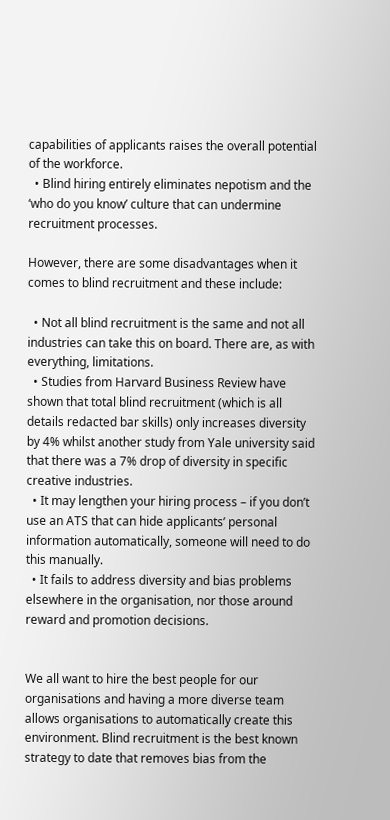capabilities of applicants raises the overall potential of the workforce.
  • Blind hiring entirely eliminates nepotism and the ‘who do you know’ culture that can undermine recruitment processes.

However, there are some disadvantages when it comes to blind recruitment and these include:

  • Not all blind recruitment is the same and not all industries can take this on board. There are, as with everything, limitations.
  • Studies from Harvard Business Review have shown that total blind recruitment (which is all details redacted bar skills) only increases diversity by 4% whilst another study from Yale university said that there was a 7% drop of diversity in specific creative industries.
  • It may lengthen your hiring process – if you don’t use an ATS that can hide applicants’ personal information automatically, someone will need to do this manually.
  • It fails to address diversity and bias problems elsewhere in the organisation, nor those around reward and promotion decisions.


We all want to hire the best people for our organisations and having a more diverse team allows organisations to automatically create this environment. Blind recruitment is the best known strategy to date that removes bias from the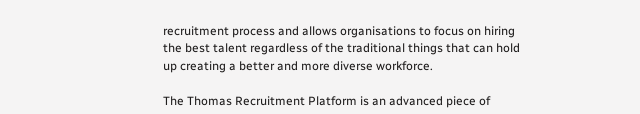recruitment process and allows organisations to focus on hiring the best talent regardless of the traditional things that can hold up creating a better and more diverse workforce.

The Thomas Recruitment Platform is an advanced piece of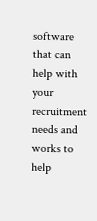software that can help with your recruitment needs and works to help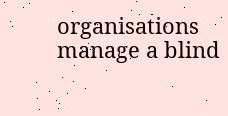organisations manage a blind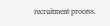recruitment process.